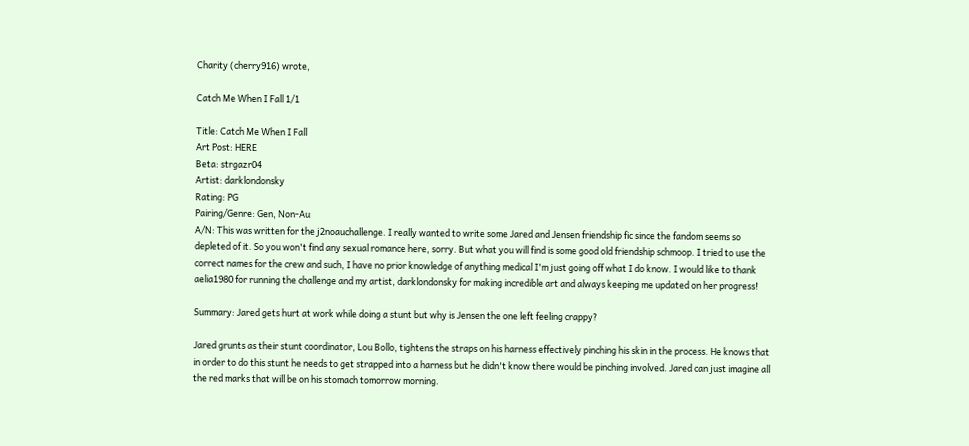Charity (cherry916) wrote,

Catch Me When I Fall 1/1

Title: Catch Me When I Fall
Art Post: HERE
Beta: strgazr04
Artist: darklondonsky
Rating: PG
Pairing/Genre: Gen, Non-Au
A/N: This was written for the j2noauchallenge. I really wanted to write some Jared and Jensen friendship fic since the fandom seems so depleted of it. So you won't find any sexual romance here, sorry. But what you will find is some good old friendship schmoop. I tried to use the correct names for the crew and such, I have no prior knowledge of anything medical I'm just going off what I do know. I would like to thank aelia1980 for running the challenge and my artist, darklondonsky for making incredible art and always keeping me updated on her progress!

Summary: Jared gets hurt at work while doing a stunt but why is Jensen the one left feeling crappy?

Jared grunts as their stunt coordinator, Lou Bollo, tightens the straps on his harness effectively pinching his skin in the process. He knows that in order to do this stunt he needs to get strapped into a harness but he didn't know there would be pinching involved. Jared can just imagine all the red marks that will be on his stomach tomorrow morning.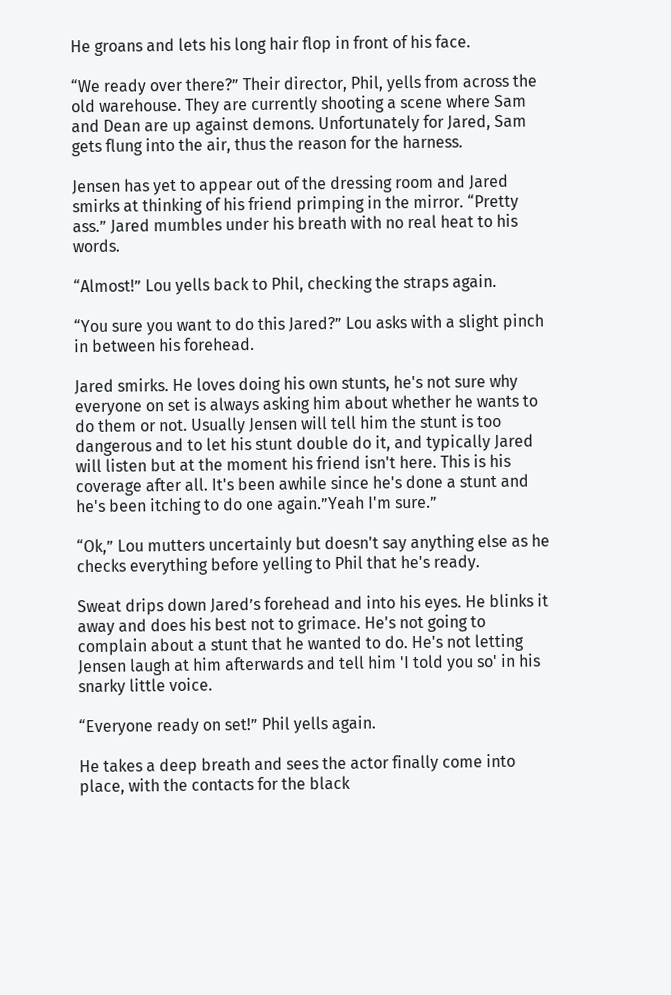He groans and lets his long hair flop in front of his face.

“We ready over there?” Their director, Phil, yells from across the old warehouse. They are currently shooting a scene where Sam and Dean are up against demons. Unfortunately for Jared, Sam gets flung into the air, thus the reason for the harness.

Jensen has yet to appear out of the dressing room and Jared smirks at thinking of his friend primping in the mirror. “Pretty ass.” Jared mumbles under his breath with no real heat to his words.

“Almost!” Lou yells back to Phil, checking the straps again.

“You sure you want to do this Jared?” Lou asks with a slight pinch in between his forehead.

Jared smirks. He loves doing his own stunts, he's not sure why everyone on set is always asking him about whether he wants to do them or not. Usually Jensen will tell him the stunt is too dangerous and to let his stunt double do it, and typically Jared will listen but at the moment his friend isn't here. This is his coverage after all. It's been awhile since he's done a stunt and he's been itching to do one again.”Yeah I'm sure.”

“Ok,” Lou mutters uncertainly but doesn't say anything else as he checks everything before yelling to Phil that he's ready.

Sweat drips down Jared’s forehead and into his eyes. He blinks it away and does his best not to grimace. He's not going to complain about a stunt that he wanted to do. He's not letting Jensen laugh at him afterwards and tell him 'I told you so' in his snarky little voice.

“Everyone ready on set!” Phil yells again.

He takes a deep breath and sees the actor finally come into place, with the contacts for the black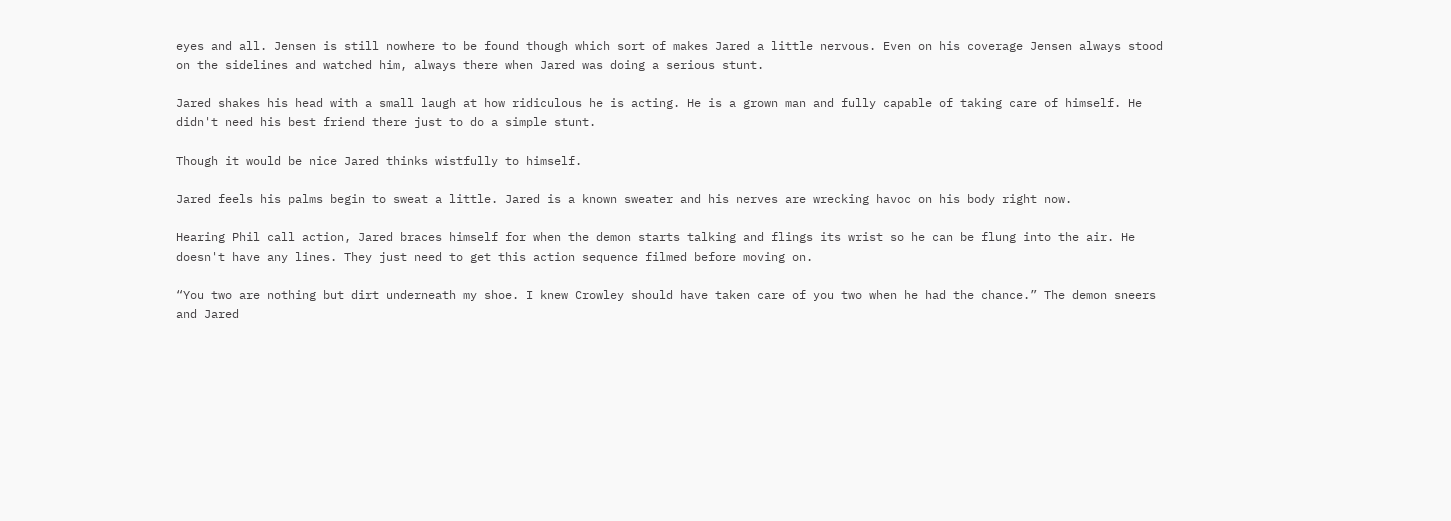eyes and all. Jensen is still nowhere to be found though which sort of makes Jared a little nervous. Even on his coverage Jensen always stood on the sidelines and watched him, always there when Jared was doing a serious stunt.

Jared shakes his head with a small laugh at how ridiculous he is acting. He is a grown man and fully capable of taking care of himself. He didn't need his best friend there just to do a simple stunt.

Though it would be nice Jared thinks wistfully to himself.

Jared feels his palms begin to sweat a little. Jared is a known sweater and his nerves are wrecking havoc on his body right now.

Hearing Phil call action, Jared braces himself for when the demon starts talking and flings its wrist so he can be flung into the air. He doesn't have any lines. They just need to get this action sequence filmed before moving on.

“You two are nothing but dirt underneath my shoe. I knew Crowley should have taken care of you two when he had the chance.” The demon sneers and Jared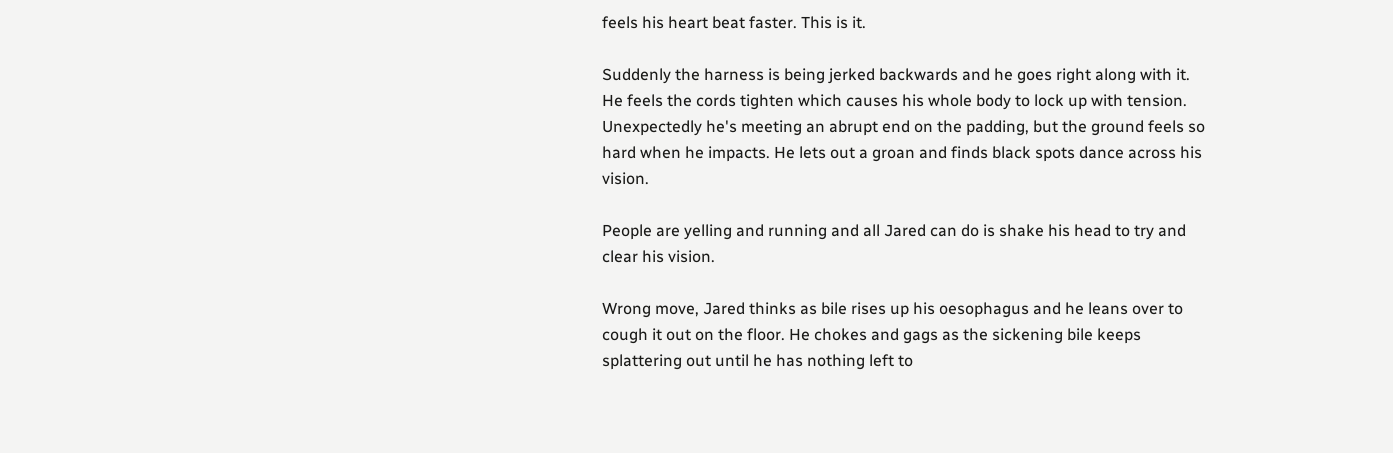feels his heart beat faster. This is it.

Suddenly the harness is being jerked backwards and he goes right along with it. He feels the cords tighten which causes his whole body to lock up with tension. Unexpectedly he's meeting an abrupt end on the padding, but the ground feels so hard when he impacts. He lets out a groan and finds black spots dance across his vision.

People are yelling and running and all Jared can do is shake his head to try and clear his vision.

Wrong move, Jared thinks as bile rises up his oesophagus and he leans over to cough it out on the floor. He chokes and gags as the sickening bile keeps splattering out until he has nothing left to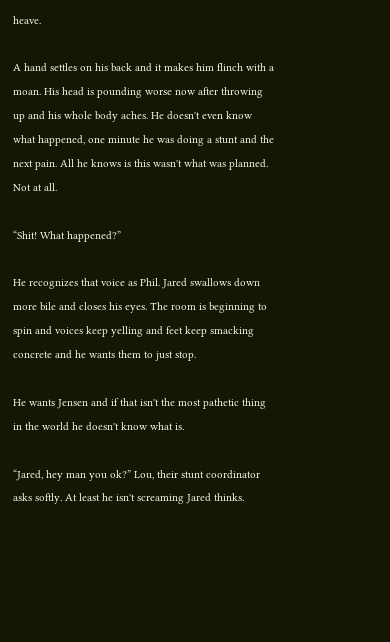heave.

A hand settles on his back and it makes him flinch with a moan. His head is pounding worse now after throwing up and his whole body aches. He doesn't even know what happened, one minute he was doing a stunt and the next pain. All he knows is this wasn't what was planned. Not at all.

“Shit! What happened?”

He recognizes that voice as Phil. Jared swallows down more bile and closes his eyes. The room is beginning to spin and voices keep yelling and feet keep smacking concrete and he wants them to just stop.

He wants Jensen and if that isn't the most pathetic thing in the world he doesn't know what is.

“Jared, hey man you ok?” Lou, their stunt coordinator asks softly. At least he isn't screaming Jared thinks.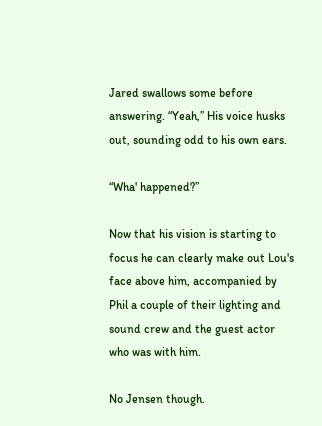Jared swallows some before answering. “Yeah,” His voice husks out, sounding odd to his own ears.

“Wha' happened?”

Now that his vision is starting to focus he can clearly make out Lou's face above him, accompanied by Phil a couple of their lighting and sound crew and the guest actor who was with him.

No Jensen though.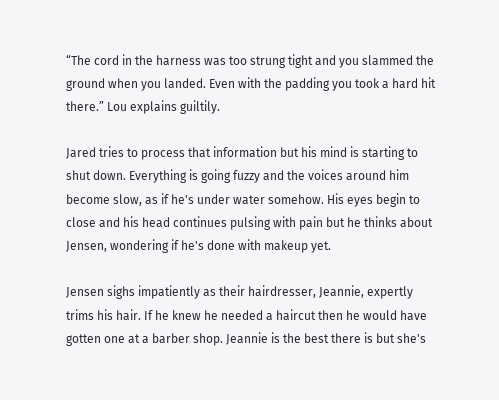“The cord in the harness was too strung tight and you slammed the ground when you landed. Even with the padding you took a hard hit there.” Lou explains guiltily.

Jared tries to process that information but his mind is starting to shut down. Everything is going fuzzy and the voices around him become slow, as if he's under water somehow. His eyes begin to close and his head continues pulsing with pain but he thinks about Jensen, wondering if he's done with makeup yet.

Jensen sighs impatiently as their hairdresser, Jeannie, expertly trims his hair. If he knew he needed a haircut then he would have gotten one at a barber shop. Jeannie is the best there is but she's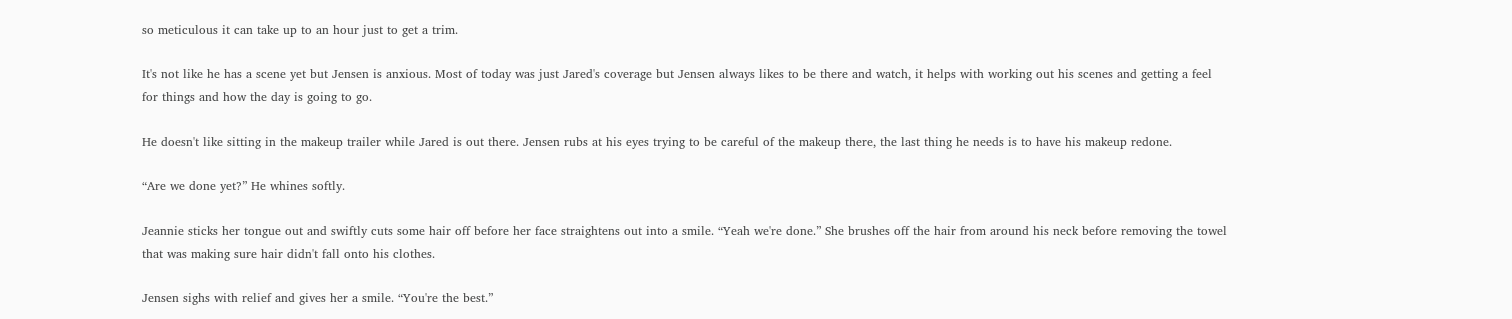so meticulous it can take up to an hour just to get a trim.

It's not like he has a scene yet but Jensen is anxious. Most of today was just Jared's coverage but Jensen always likes to be there and watch, it helps with working out his scenes and getting a feel for things and how the day is going to go.

He doesn't like sitting in the makeup trailer while Jared is out there. Jensen rubs at his eyes trying to be careful of the makeup there, the last thing he needs is to have his makeup redone.

“Are we done yet?” He whines softly.

Jeannie sticks her tongue out and swiftly cuts some hair off before her face straightens out into a smile. “Yeah we're done.” She brushes off the hair from around his neck before removing the towel that was making sure hair didn't fall onto his clothes.

Jensen sighs with relief and gives her a smile. “You're the best.”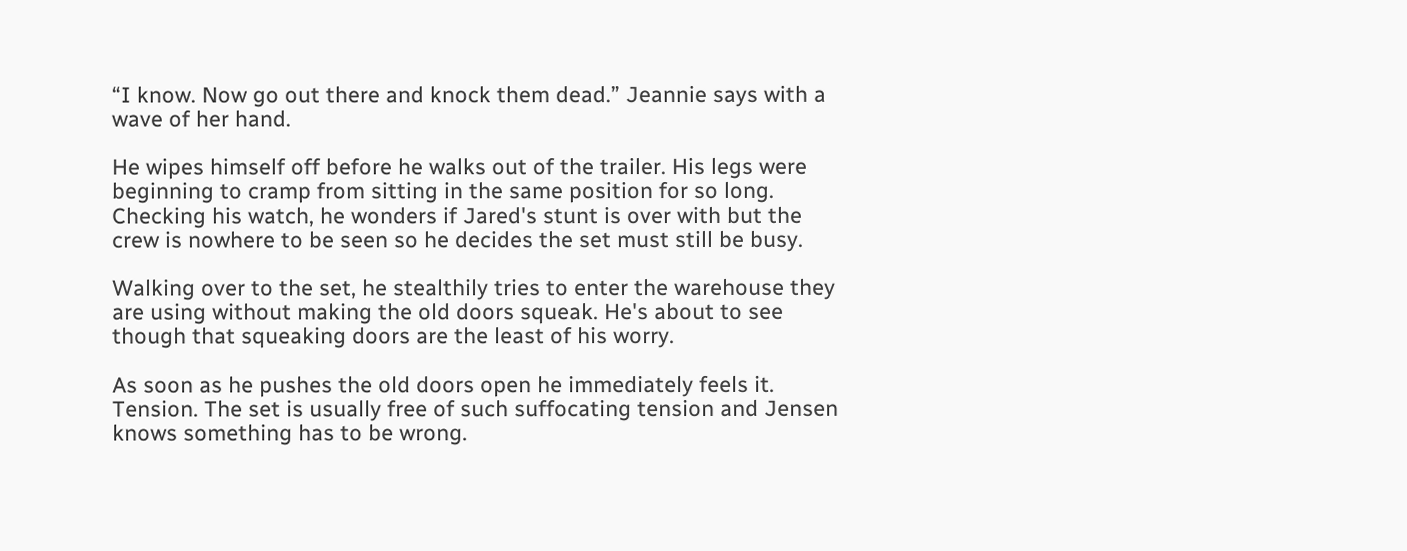“I know. Now go out there and knock them dead.” Jeannie says with a wave of her hand.

He wipes himself off before he walks out of the trailer. His legs were beginning to cramp from sitting in the same position for so long. Checking his watch, he wonders if Jared's stunt is over with but the crew is nowhere to be seen so he decides the set must still be busy.

Walking over to the set, he stealthily tries to enter the warehouse they are using without making the old doors squeak. He's about to see though that squeaking doors are the least of his worry.

As soon as he pushes the old doors open he immediately feels it. Tension. The set is usually free of such suffocating tension and Jensen knows something has to be wrong.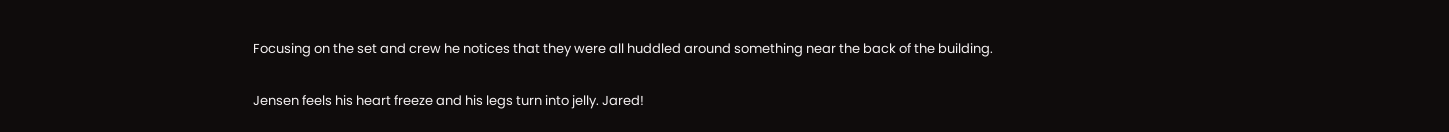Focusing on the set and crew he notices that they were all huddled around something near the back of the building.

Jensen feels his heart freeze and his legs turn into jelly. Jared!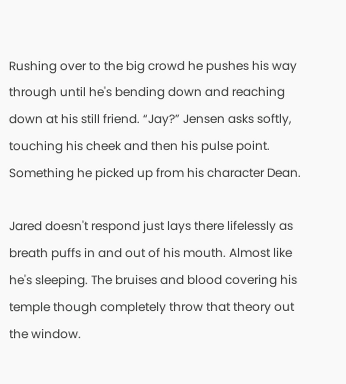Rushing over to the big crowd he pushes his way through until he's bending down and reaching down at his still friend. “Jay?” Jensen asks softly, touching his cheek and then his pulse point. Something he picked up from his character Dean.

Jared doesn't respond just lays there lifelessly as breath puffs in and out of his mouth. Almost like he's sleeping. The bruises and blood covering his temple though completely throw that theory out the window.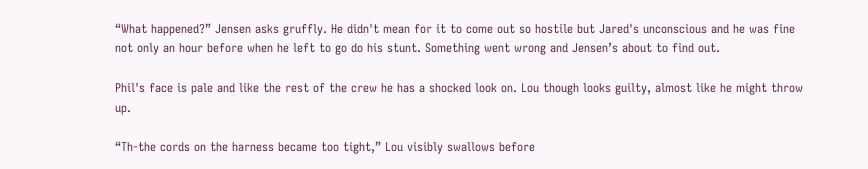“What happened?” Jensen asks gruffly. He didn't mean for it to come out so hostile but Jared's unconscious and he was fine not only an hour before when he left to go do his stunt. Something went wrong and Jensen’s about to find out.

Phil's face is pale and like the rest of the crew he has a shocked look on. Lou though looks guilty, almost like he might throw up.

“Th-the cords on the harness became too tight,” Lou visibly swallows before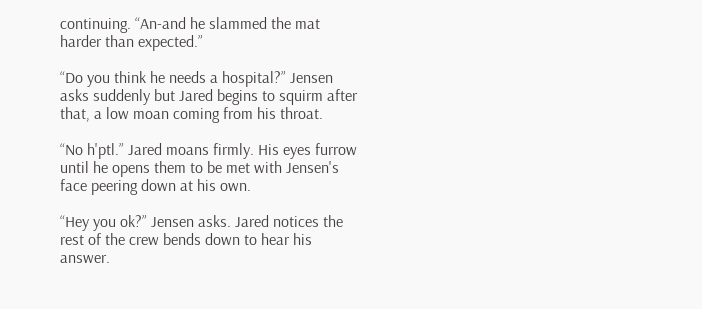continuing. “An-and he slammed the mat harder than expected.”

“Do you think he needs a hospital?” Jensen asks suddenly but Jared begins to squirm after that, a low moan coming from his throat.

“No h'ptl.” Jared moans firmly. His eyes furrow until he opens them to be met with Jensen's face peering down at his own.

“Hey you ok?” Jensen asks. Jared notices the rest of the crew bends down to hear his answer.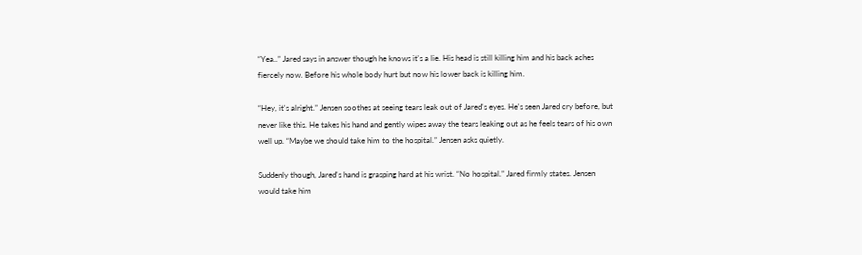“Yea..” Jared says in answer though he knows it's a lie. His head is still killing him and his back aches fiercely now. Before his whole body hurt but now his lower back is killing him.

“Hey, it's alright.” Jensen soothes at seeing tears leak out of Jared's eyes. He's seen Jared cry before, but never like this. He takes his hand and gently wipes away the tears leaking out as he feels tears of his own well up. “Maybe we should take him to the hospital.” Jensen asks quietly.

Suddenly though, Jared's hand is grasping hard at his wrist. “No hospital.” Jared firmly states. Jensen would take him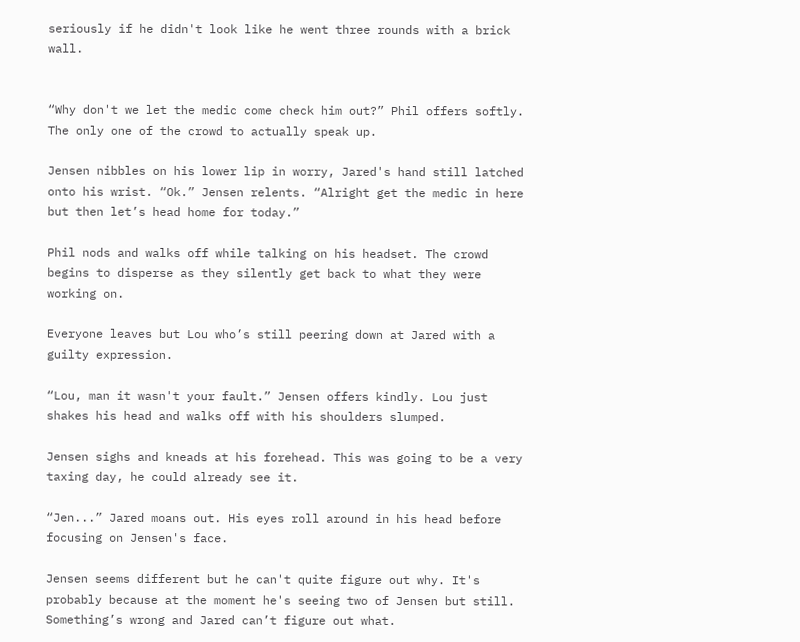seriously if he didn't look like he went three rounds with a brick wall.


“Why don't we let the medic come check him out?” Phil offers softly. The only one of the crowd to actually speak up.

Jensen nibbles on his lower lip in worry, Jared's hand still latched onto his wrist. “Ok.” Jensen relents. “Alright get the medic in here but then let’s head home for today.”

Phil nods and walks off while talking on his headset. The crowd begins to disperse as they silently get back to what they were working on.

Everyone leaves but Lou who’s still peering down at Jared with a guilty expression.

“Lou, man it wasn't your fault.” Jensen offers kindly. Lou just shakes his head and walks off with his shoulders slumped.

Jensen sighs and kneads at his forehead. This was going to be a very taxing day, he could already see it.

“Jen...” Jared moans out. His eyes roll around in his head before focusing on Jensen's face.

Jensen seems different but he can't quite figure out why. It's probably because at the moment he's seeing two of Jensen but still. Something’s wrong and Jared can’t figure out what.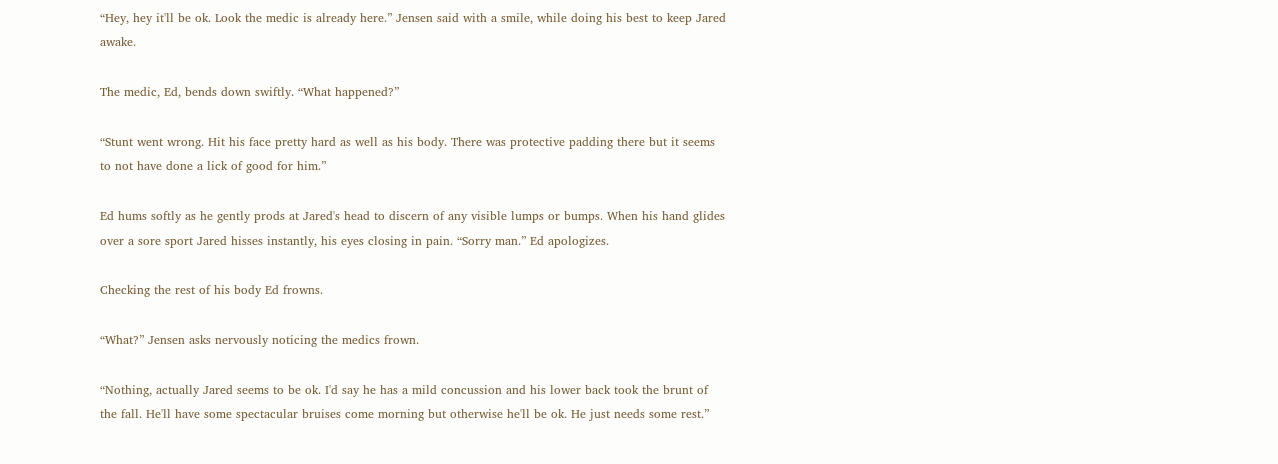“Hey, hey it'll be ok. Look the medic is already here.” Jensen said with a smile, while doing his best to keep Jared awake.

The medic, Ed, bends down swiftly. “What happened?”

“Stunt went wrong. Hit his face pretty hard as well as his body. There was protective padding there but it seems to not have done a lick of good for him.”

Ed hums softly as he gently prods at Jared's head to discern of any visible lumps or bumps. When his hand glides over a sore sport Jared hisses instantly, his eyes closing in pain. “Sorry man.” Ed apologizes.

Checking the rest of his body Ed frowns.

“What?” Jensen asks nervously noticing the medics frown.

“Nothing, actually Jared seems to be ok. I'd say he has a mild concussion and his lower back took the brunt of the fall. He'll have some spectacular bruises come morning but otherwise he'll be ok. He just needs some rest.”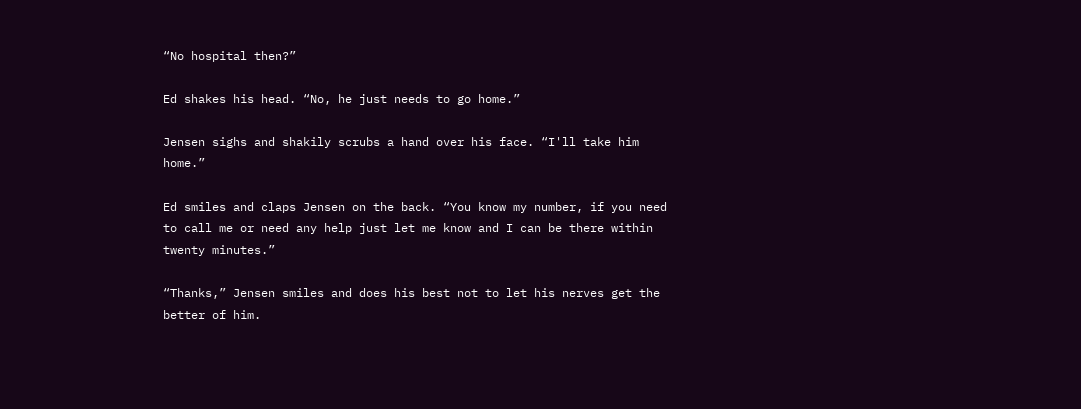“No hospital then?”

Ed shakes his head. “No, he just needs to go home.”

Jensen sighs and shakily scrubs a hand over his face. “I'll take him home.”

Ed smiles and claps Jensen on the back. “You know my number, if you need to call me or need any help just let me know and I can be there within twenty minutes.”

“Thanks,” Jensen smiles and does his best not to let his nerves get the better of him.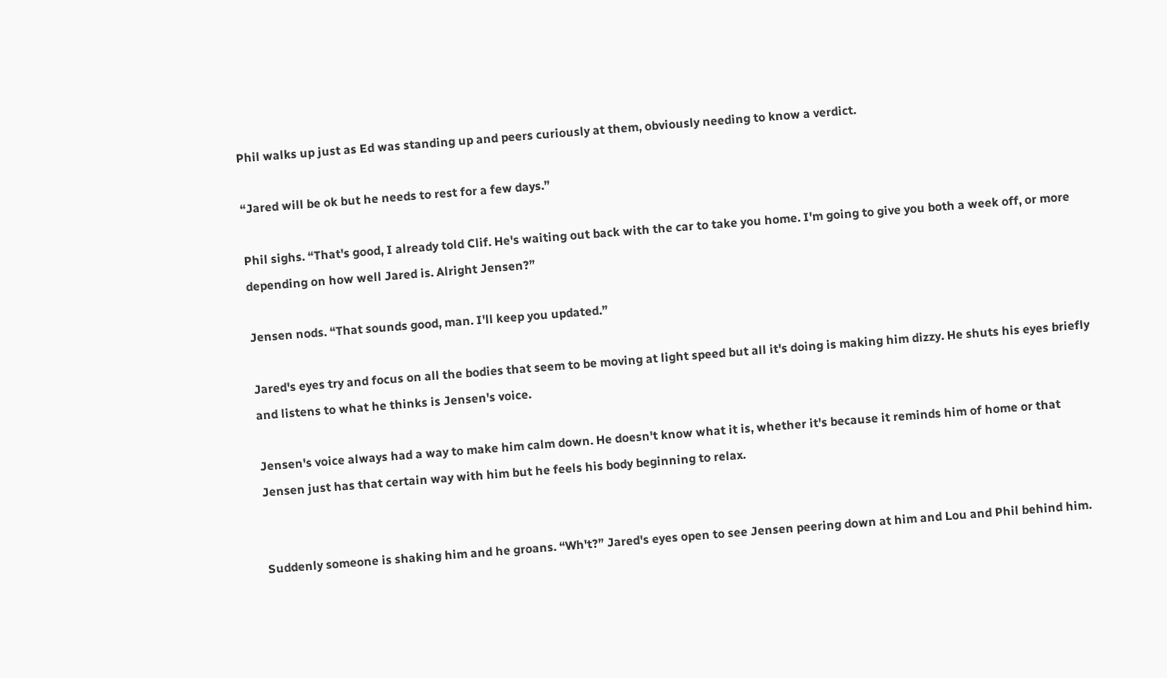Phil walks up just as Ed was standing up and peers curiously at them, obviously needing to know a verdict.

“Jared will be ok but he needs to rest for a few days.”

Phil sighs. “That's good, I already told Clif. He's waiting out back with the car to take you home. I'm going to give you both a week off, or more depending on how well Jared is. Alright Jensen?”

Jensen nods. “That sounds good, man. I'll keep you updated.”

Jared's eyes try and focus on all the bodies that seem to be moving at light speed but all it's doing is making him dizzy. He shuts his eyes briefly and listens to what he thinks is Jensen's voice.

Jensen's voice always had a way to make him calm down. He doesn't know what it is, whether it's because it reminds him of home or that Jensen just has that certain way with him but he feels his body beginning to relax.


Suddenly someone is shaking him and he groans. “Wh't?” Jared's eyes open to see Jensen peering down at him and Lou and Phil behind him.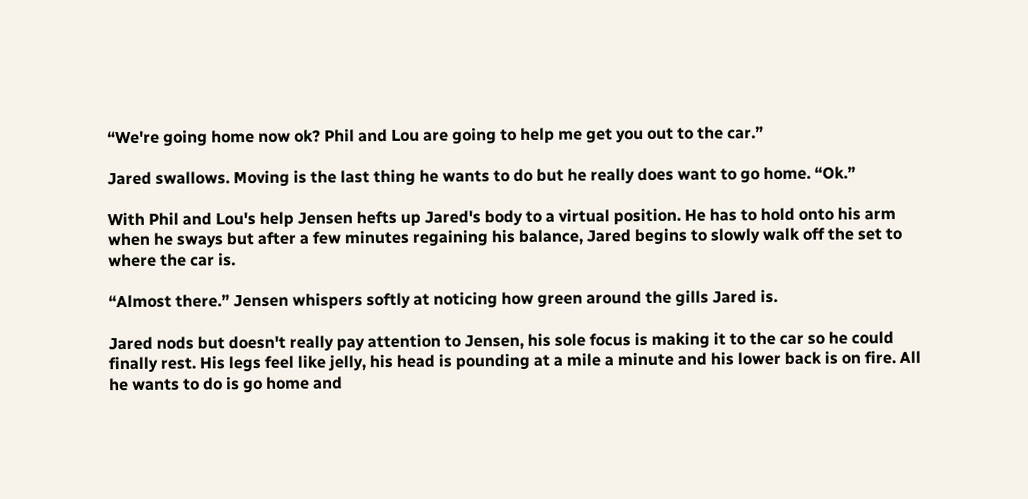“We're going home now ok? Phil and Lou are going to help me get you out to the car.”

Jared swallows. Moving is the last thing he wants to do but he really does want to go home. “Ok.”

With Phil and Lou's help Jensen hefts up Jared's body to a virtual position. He has to hold onto his arm when he sways but after a few minutes regaining his balance, Jared begins to slowly walk off the set to where the car is.

“Almost there.” Jensen whispers softly at noticing how green around the gills Jared is.

Jared nods but doesn't really pay attention to Jensen, his sole focus is making it to the car so he could finally rest. His legs feel like jelly, his head is pounding at a mile a minute and his lower back is on fire. All he wants to do is go home and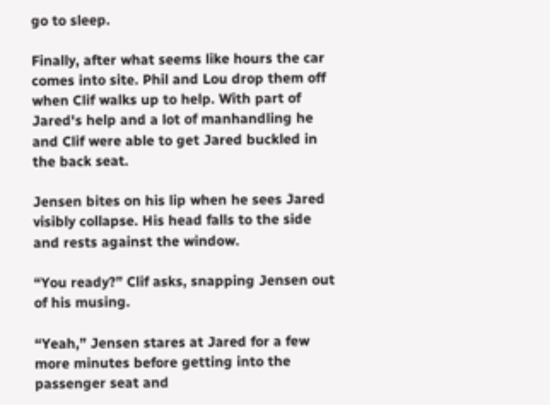go to sleep.

Finally, after what seems like hours the car comes into site. Phil and Lou drop them off when Clif walks up to help. With part of Jared's help and a lot of manhandling he and Clif were able to get Jared buckled in the back seat.

Jensen bites on his lip when he sees Jared visibly collapse. His head falls to the side and rests against the window.

“You ready?” Clif asks, snapping Jensen out of his musing.

“Yeah,” Jensen stares at Jared for a few more minutes before getting into the passenger seat and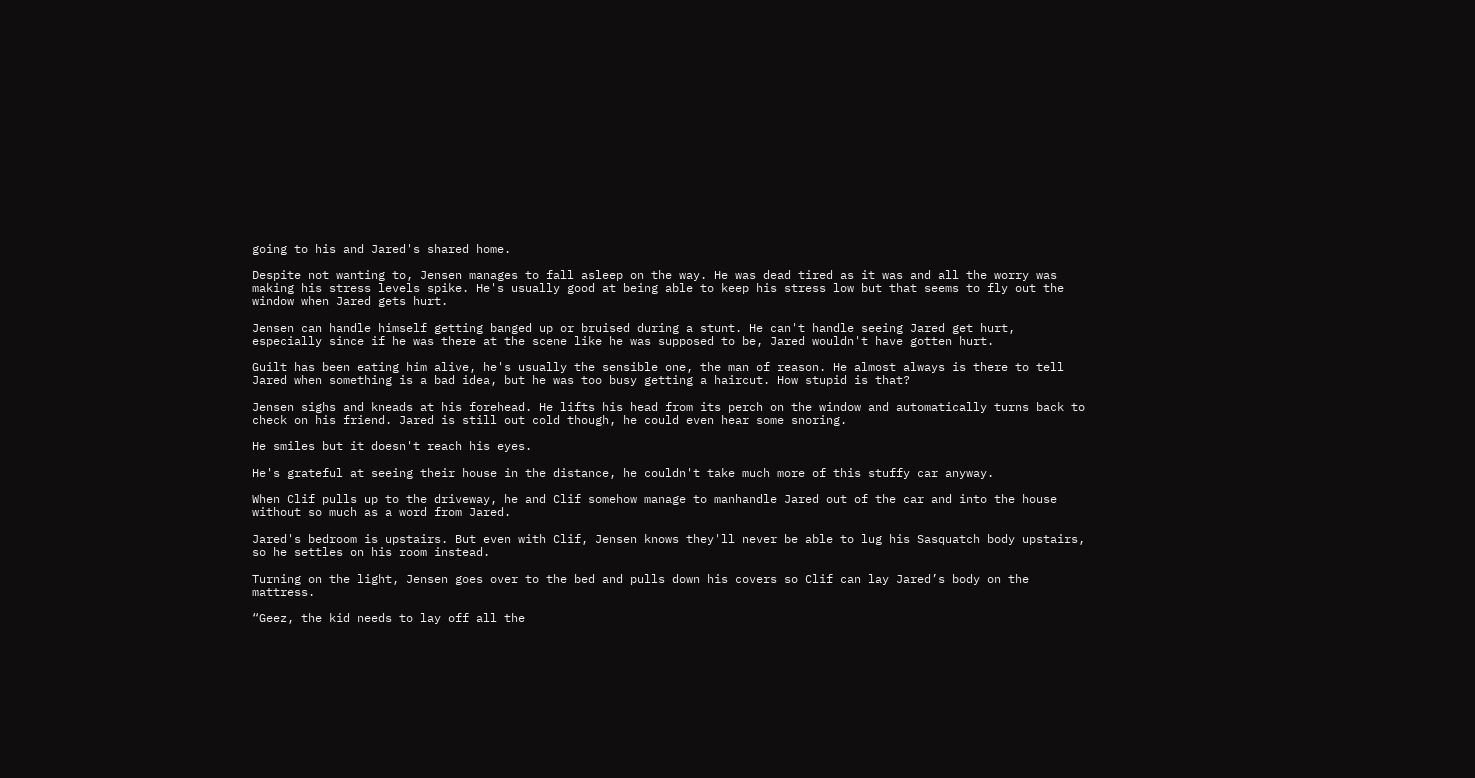going to his and Jared's shared home.

Despite not wanting to, Jensen manages to fall asleep on the way. He was dead tired as it was and all the worry was making his stress levels spike. He's usually good at being able to keep his stress low but that seems to fly out the window when Jared gets hurt.

Jensen can handle himself getting banged up or bruised during a stunt. He can't handle seeing Jared get hurt, especially since if he was there at the scene like he was supposed to be, Jared wouldn't have gotten hurt.

Guilt has been eating him alive, he's usually the sensible one, the man of reason. He almost always is there to tell Jared when something is a bad idea, but he was too busy getting a haircut. How stupid is that?

Jensen sighs and kneads at his forehead. He lifts his head from its perch on the window and automatically turns back to check on his friend. Jared is still out cold though, he could even hear some snoring.

He smiles but it doesn't reach his eyes.

He's grateful at seeing their house in the distance, he couldn't take much more of this stuffy car anyway.

When Clif pulls up to the driveway, he and Clif somehow manage to manhandle Jared out of the car and into the house without so much as a word from Jared.

Jared's bedroom is upstairs. But even with Clif, Jensen knows they'll never be able to lug his Sasquatch body upstairs, so he settles on his room instead.

Turning on the light, Jensen goes over to the bed and pulls down his covers so Clif can lay Jared’s body on the mattress.

“Geez, the kid needs to lay off all the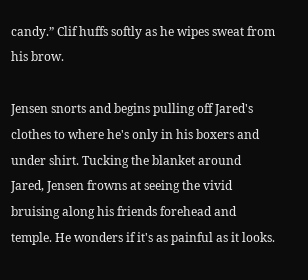candy.” Clif huffs softly as he wipes sweat from his brow.

Jensen snorts and begins pulling off Jared's clothes to where he's only in his boxers and under shirt. Tucking the blanket around Jared, Jensen frowns at seeing the vivid bruising along his friends forehead and temple. He wonders if it's as painful as it looks.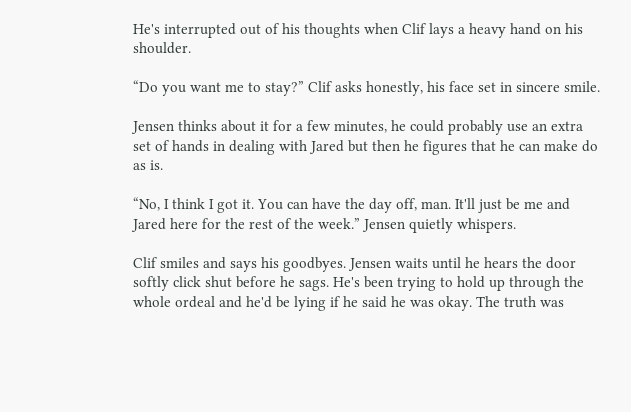He's interrupted out of his thoughts when Clif lays a heavy hand on his shoulder.

“Do you want me to stay?” Clif asks honestly, his face set in sincere smile.

Jensen thinks about it for a few minutes, he could probably use an extra set of hands in dealing with Jared but then he figures that he can make do as is.

“No, I think I got it. You can have the day off, man. It'll just be me and Jared here for the rest of the week.” Jensen quietly whispers.

Clif smiles and says his goodbyes. Jensen waits until he hears the door softly click shut before he sags. He's been trying to hold up through the whole ordeal and he'd be lying if he said he was okay. The truth was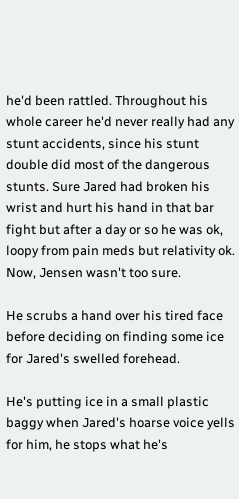he'd been rattled. Throughout his whole career he'd never really had any stunt accidents, since his stunt double did most of the dangerous stunts. Sure Jared had broken his wrist and hurt his hand in that bar fight but after a day or so he was ok, loopy from pain meds but relativity ok. Now, Jensen wasn't too sure.

He scrubs a hand over his tired face before deciding on finding some ice for Jared's swelled forehead.

He's putting ice in a small plastic baggy when Jared's hoarse voice yells for him, he stops what he's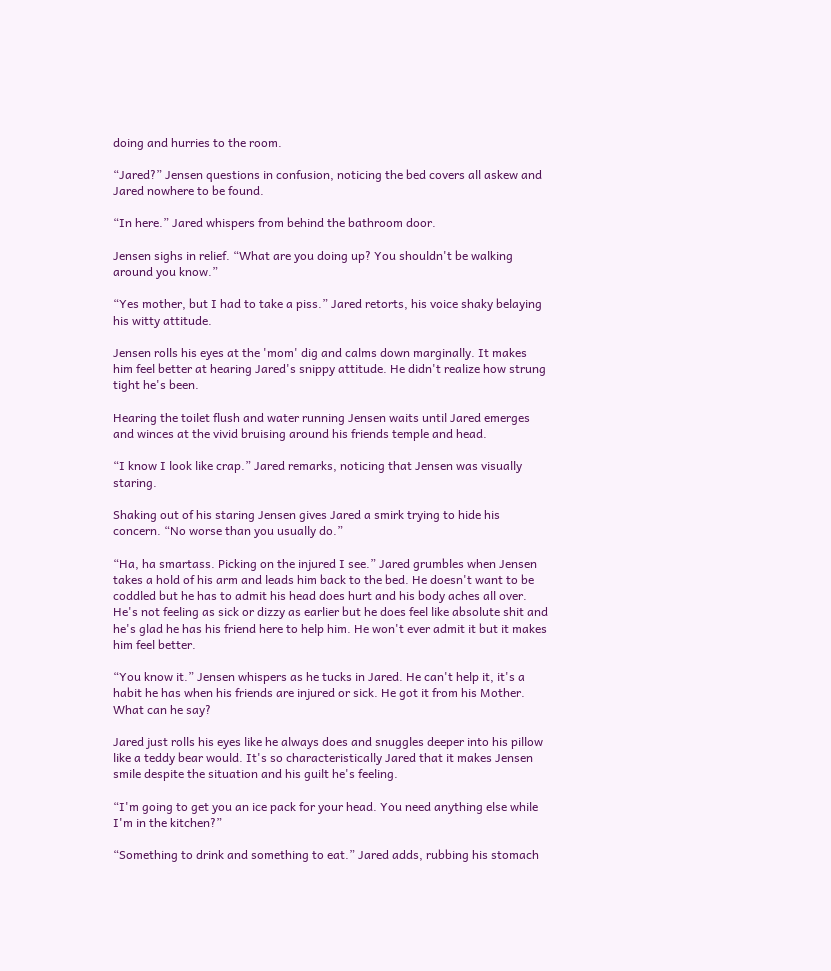doing and hurries to the room.

“Jared?” Jensen questions in confusion, noticing the bed covers all askew and Jared nowhere to be found.

“In here.” Jared whispers from behind the bathroom door.

Jensen sighs in relief. “What are you doing up? You shouldn't be walking around you know.”

“Yes mother, but I had to take a piss.” Jared retorts, his voice shaky belaying his witty attitude.

Jensen rolls his eyes at the 'mom' dig and calms down marginally. It makes him feel better at hearing Jared's snippy attitude. He didn't realize how strung tight he's been.

Hearing the toilet flush and water running Jensen waits until Jared emerges and winces at the vivid bruising around his friends temple and head.

“I know I look like crap.” Jared remarks, noticing that Jensen was visually staring.

Shaking out of his staring Jensen gives Jared a smirk trying to hide his concern. “No worse than you usually do.”

“Ha, ha smartass. Picking on the injured I see.” Jared grumbles when Jensen takes a hold of his arm and leads him back to the bed. He doesn't want to be coddled but he has to admit his head does hurt and his body aches all over. He's not feeling as sick or dizzy as earlier but he does feel like absolute shit and he's glad he has his friend here to help him. He won't ever admit it but it makes him feel better.

“You know it.” Jensen whispers as he tucks in Jared. He can't help it, it's a habit he has when his friends are injured or sick. He got it from his Mother. What can he say?

Jared just rolls his eyes like he always does and snuggles deeper into his pillow like a teddy bear would. It's so characteristically Jared that it makes Jensen smile despite the situation and his guilt he's feeling.

“I'm going to get you an ice pack for your head. You need anything else while I'm in the kitchen?”

“Something to drink and something to eat.” Jared adds, rubbing his stomach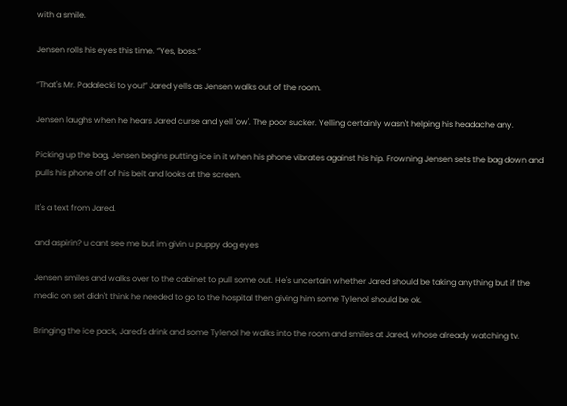with a smile.

Jensen rolls his eyes this time. “Yes, boss.”

“That's Mr. Padalecki to you!” Jared yells as Jensen walks out of the room.

Jensen laughs when he hears Jared curse and yell 'ow'. The poor sucker. Yelling certainly wasn't helping his headache any.

Picking up the bag, Jensen begins putting ice in it when his phone vibrates against his hip. Frowning Jensen sets the bag down and pulls his phone off of his belt and looks at the screen.

It's a text from Jared.

and aspirin? u cant see me but im givin u puppy dog eyes

Jensen smiles and walks over to the cabinet to pull some out. He's uncertain whether Jared should be taking anything but if the medic on set didn't think he needed to go to the hospital then giving him some Tylenol should be ok.

Bringing the ice pack, Jared's drink and some Tylenol he walks into the room and smiles at Jared, whose already watching tv.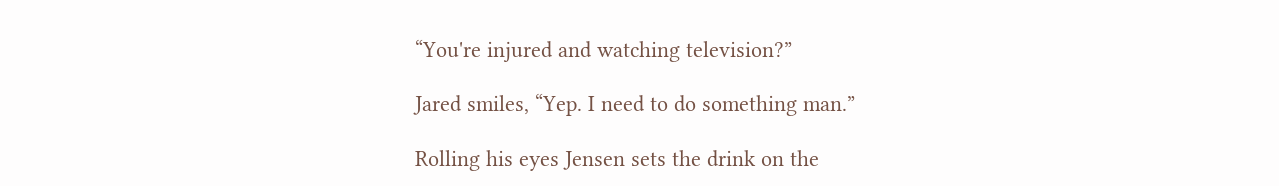“You're injured and watching television?”

Jared smiles, “Yep. I need to do something man.”

Rolling his eyes Jensen sets the drink on the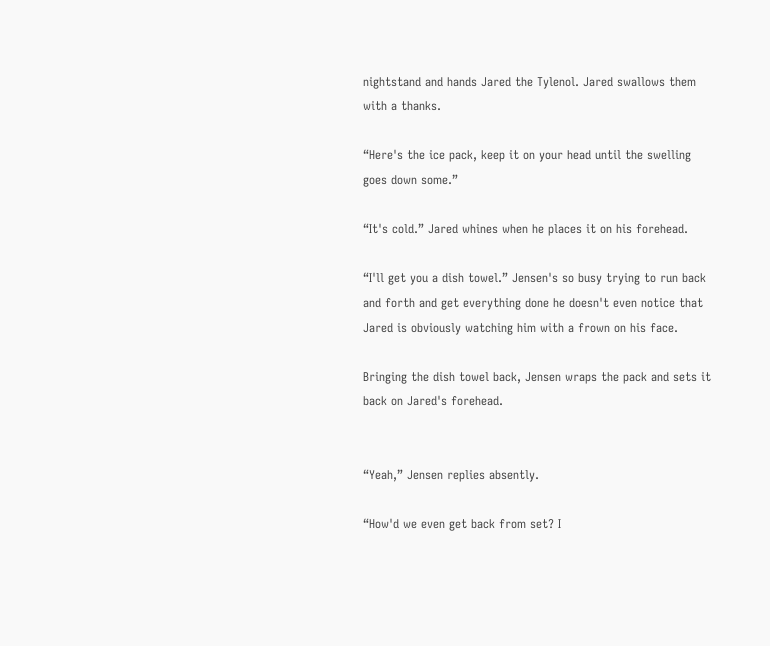nightstand and hands Jared the Tylenol. Jared swallows them with a thanks.

“Here's the ice pack, keep it on your head until the swelling goes down some.”

“It's cold.” Jared whines when he places it on his forehead.

“I'll get you a dish towel.” Jensen's so busy trying to run back and forth and get everything done he doesn't even notice that Jared is obviously watching him with a frown on his face.

Bringing the dish towel back, Jensen wraps the pack and sets it back on Jared's forehead.


“Yeah,” Jensen replies absently.

“How'd we even get back from set? I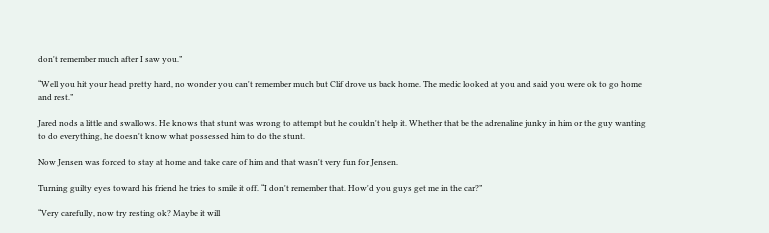don't remember much after I saw you.”

“Well you hit your head pretty hard, no wonder you can't remember much but Clif drove us back home. The medic looked at you and said you were ok to go home and rest.”

Jared nods a little and swallows. He knows that stunt was wrong to attempt but he couldn't help it. Whether that be the adrenaline junky in him or the guy wanting to do everything, he doesn't know what possessed him to do the stunt.

Now Jensen was forced to stay at home and take care of him and that wasn't very fun for Jensen.

Turning guilty eyes toward his friend he tries to smile it off. “I don't remember that. How'd you guys get me in the car?”

“Very carefully, now try resting ok? Maybe it will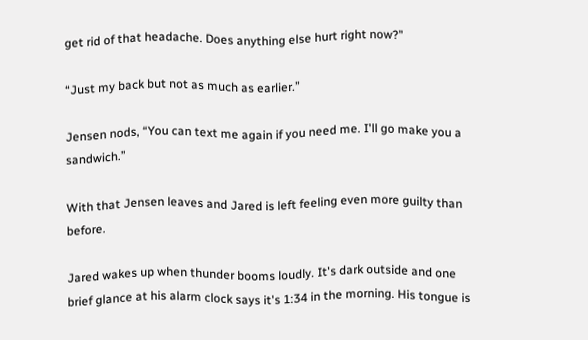get rid of that headache. Does anything else hurt right now?”

“Just my back but not as much as earlier.”

Jensen nods, “You can text me again if you need me. I'll go make you a sandwich.”

With that Jensen leaves and Jared is left feeling even more guilty than before.

Jared wakes up when thunder booms loudly. It's dark outside and one brief glance at his alarm clock says it's 1:34 in the morning. His tongue is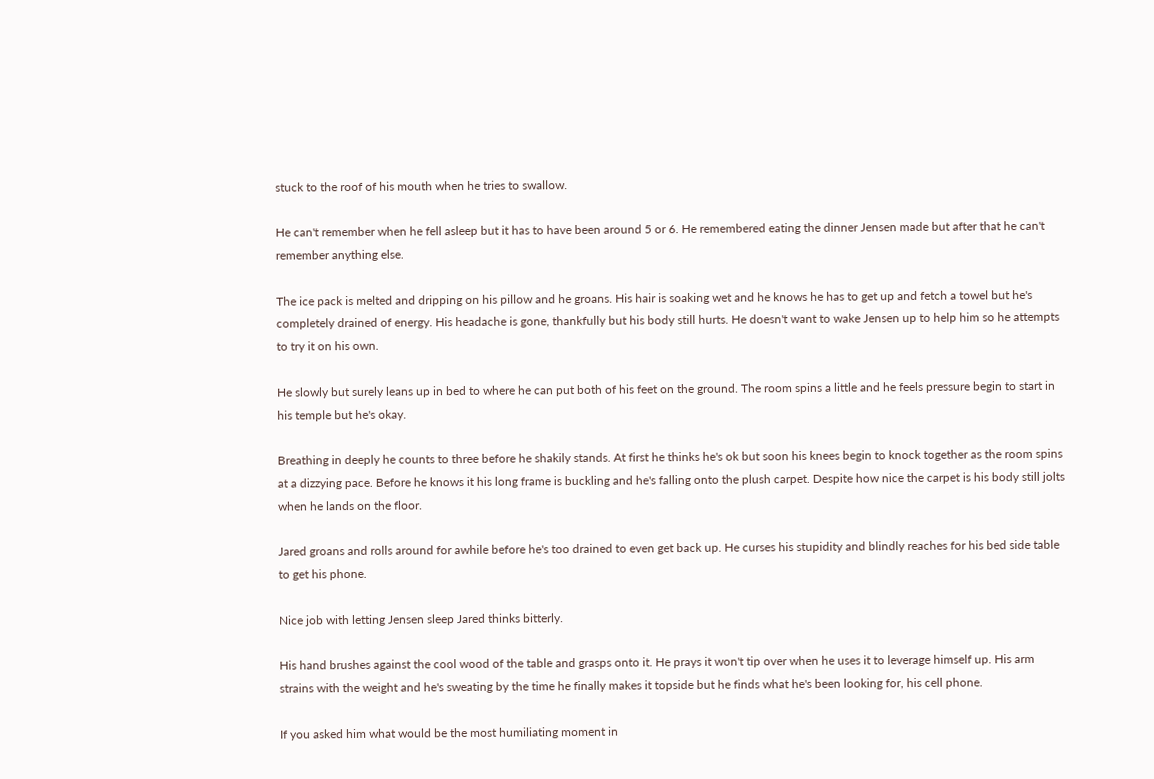stuck to the roof of his mouth when he tries to swallow.

He can't remember when he fell asleep but it has to have been around 5 or 6. He remembered eating the dinner Jensen made but after that he can't remember anything else.

The ice pack is melted and dripping on his pillow and he groans. His hair is soaking wet and he knows he has to get up and fetch a towel but he's completely drained of energy. His headache is gone, thankfully but his body still hurts. He doesn't want to wake Jensen up to help him so he attempts to try it on his own.

He slowly but surely leans up in bed to where he can put both of his feet on the ground. The room spins a little and he feels pressure begin to start in his temple but he's okay.

Breathing in deeply he counts to three before he shakily stands. At first he thinks he's ok but soon his knees begin to knock together as the room spins at a dizzying pace. Before he knows it his long frame is buckling and he's falling onto the plush carpet. Despite how nice the carpet is his body still jolts when he lands on the floor.

Jared groans and rolls around for awhile before he's too drained to even get back up. He curses his stupidity and blindly reaches for his bed side table to get his phone.

Nice job with letting Jensen sleep Jared thinks bitterly.

His hand brushes against the cool wood of the table and grasps onto it. He prays it won't tip over when he uses it to leverage himself up. His arm strains with the weight and he's sweating by the time he finally makes it topside but he finds what he's been looking for, his cell phone.

If you asked him what would be the most humiliating moment in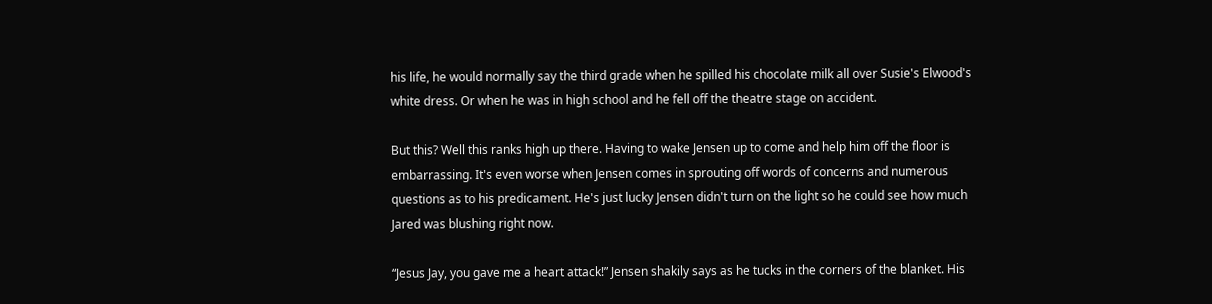his life, he would normally say the third grade when he spilled his chocolate milk all over Susie's Elwood's white dress. Or when he was in high school and he fell off the theatre stage on accident.

But this? Well this ranks high up there. Having to wake Jensen up to come and help him off the floor is embarrassing. It's even worse when Jensen comes in sprouting off words of concerns and numerous questions as to his predicament. He's just lucky Jensen didn't turn on the light so he could see how much Jared was blushing right now.

“Jesus Jay, you gave me a heart attack!” Jensen shakily says as he tucks in the corners of the blanket. His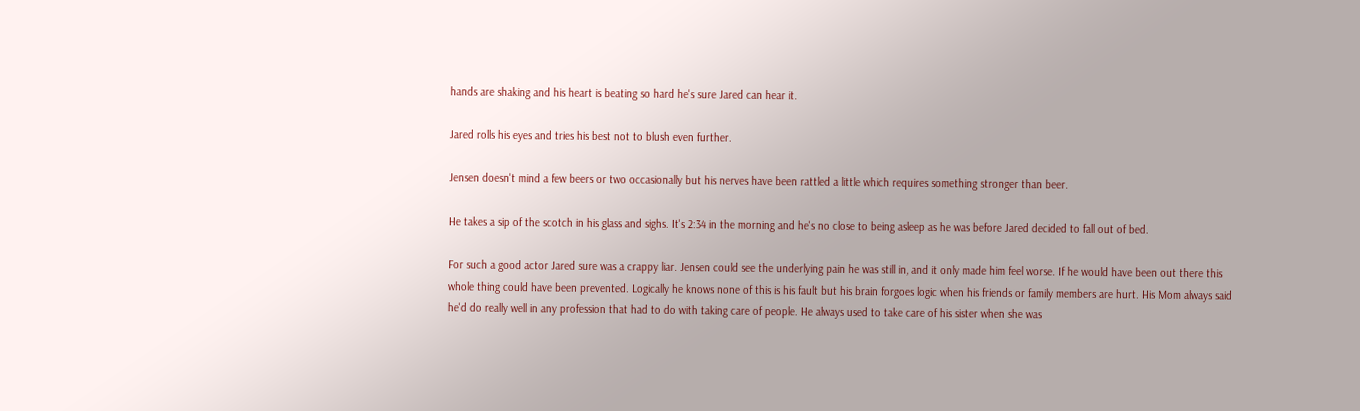hands are shaking and his heart is beating so hard he's sure Jared can hear it.

Jared rolls his eyes and tries his best not to blush even further.

Jensen doesn't mind a few beers or two occasionally but his nerves have been rattled a little which requires something stronger than beer.

He takes a sip of the scotch in his glass and sighs. It's 2:34 in the morning and he's no close to being asleep as he was before Jared decided to fall out of bed.

For such a good actor Jared sure was a crappy liar. Jensen could see the underlying pain he was still in, and it only made him feel worse. If he would have been out there this whole thing could have been prevented. Logically he knows none of this is his fault but his brain forgoes logic when his friends or family members are hurt. His Mom always said he'd do really well in any profession that had to do with taking care of people. He always used to take care of his sister when she was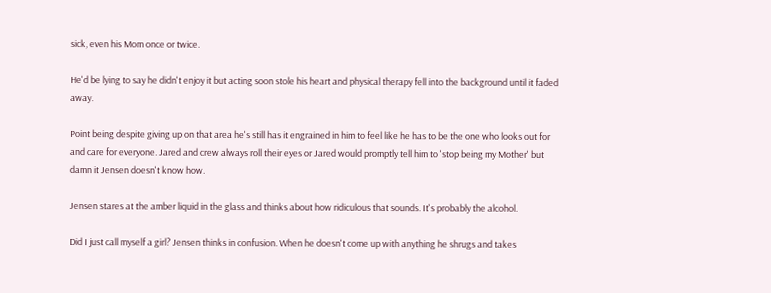sick, even his Mom once or twice.

He'd be lying to say he didn't enjoy it but acting soon stole his heart and physical therapy fell into the background until it faded away.

Point being despite giving up on that area he's still has it engrained in him to feel like he has to be the one who looks out for and care for everyone. Jared and crew always roll their eyes or Jared would promptly tell him to 'stop being my Mother' but damn it Jensen doesn't know how.

Jensen stares at the amber liquid in the glass and thinks about how ridiculous that sounds. It's probably the alcohol.

Did I just call myself a girl? Jensen thinks in confusion. When he doesn't come up with anything he shrugs and takes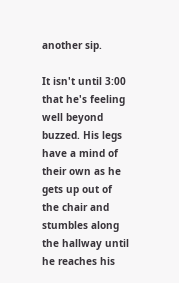another sip.

It isn't until 3:00 that he's feeling well beyond buzzed. His legs have a mind of their own as he gets up out of the chair and stumbles along the hallway until he reaches his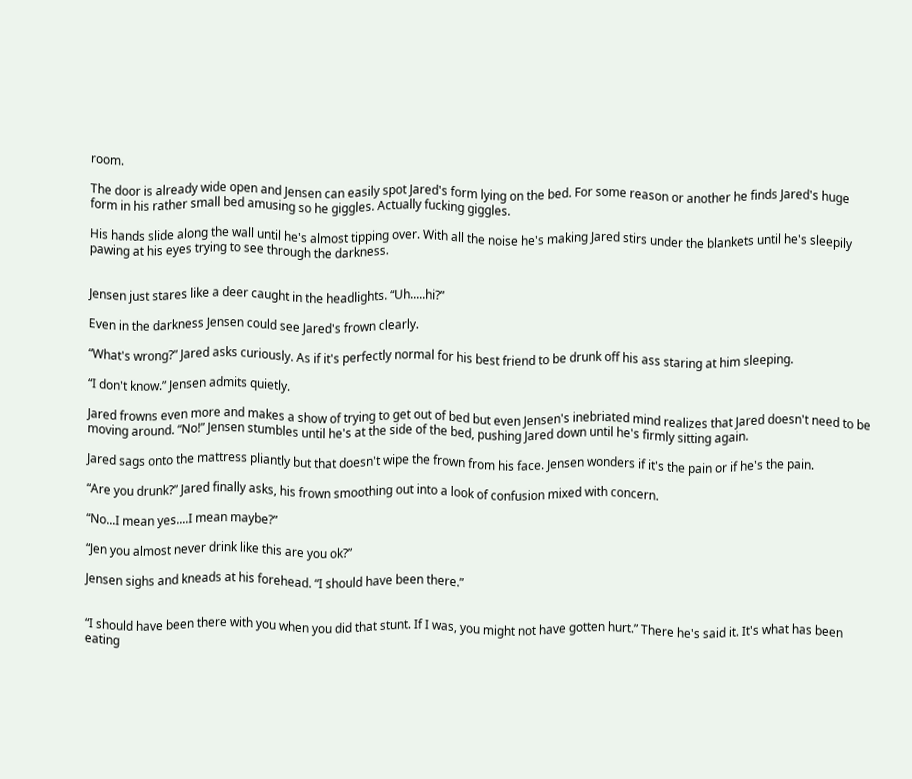room.

The door is already wide open and Jensen can easily spot Jared's form lying on the bed. For some reason or another he finds Jared's huge form in his rather small bed amusing so he giggles. Actually fucking giggles.

His hands slide along the wall until he's almost tipping over. With all the noise he's making Jared stirs under the blankets until he's sleepily pawing at his eyes trying to see through the darkness.


Jensen just stares like a deer caught in the headlights. “Uh.....hi?”

Even in the darkness Jensen could see Jared's frown clearly.

“What's wrong?” Jared asks curiously. As if it's perfectly normal for his best friend to be drunk off his ass staring at him sleeping.

“I don't know.” Jensen admits quietly.

Jared frowns even more and makes a show of trying to get out of bed but even Jensen's inebriated mind realizes that Jared doesn't need to be moving around. “No!” Jensen stumbles until he's at the side of the bed, pushing Jared down until he's firmly sitting again.

Jared sags onto the mattress pliantly but that doesn't wipe the frown from his face. Jensen wonders if it's the pain or if he's the pain.

“Are you drunk?” Jared finally asks, his frown smoothing out into a look of confusion mixed with concern.

“No...I mean yes....I mean maybe?”

“Jen you almost never drink like this are you ok?”

Jensen sighs and kneads at his forehead. “I should have been there.”


“I should have been there with you when you did that stunt. If I was, you might not have gotten hurt.” There he's said it. It's what has been eating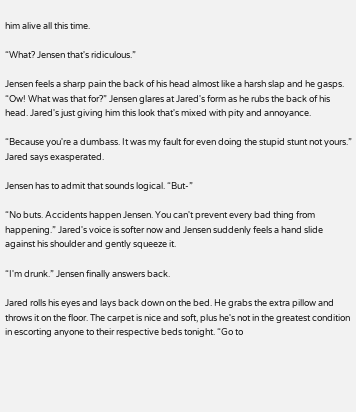him alive all this time.

“What? Jensen that's ridiculous.”

Jensen feels a sharp pain the back of his head almost like a harsh slap and he gasps. “Ow! What was that for?” Jensen glares at Jared's form as he rubs the back of his head. Jared's just giving him this look that's mixed with pity and annoyance.

“Because you're a dumbass. It was my fault for even doing the stupid stunt not yours.” Jared says exasperated.

Jensen has to admit that sounds logical. “But-”

“No buts. Accidents happen Jensen. You can't prevent every bad thing from happening.” Jared's voice is softer now and Jensen suddenly feels a hand slide against his shoulder and gently squeeze it.

“I'm drunk.” Jensen finally answers back.

Jared rolls his eyes and lays back down on the bed. He grabs the extra pillow and throws it on the floor. The carpet is nice and soft, plus he's not in the greatest condition in escorting anyone to their respective beds tonight. “Go to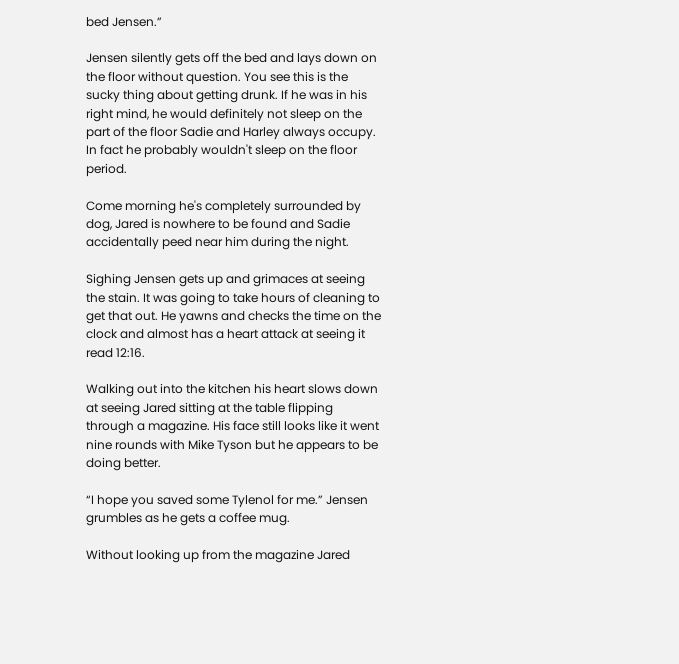bed Jensen.”

Jensen silently gets off the bed and lays down on the floor without question. You see this is the sucky thing about getting drunk. If he was in his right mind, he would definitely not sleep on the part of the floor Sadie and Harley always occupy. In fact he probably wouldn't sleep on the floor period.

Come morning he's completely surrounded by dog, Jared is nowhere to be found and Sadie accidentally peed near him during the night.

Sighing Jensen gets up and grimaces at seeing the stain. It was going to take hours of cleaning to get that out. He yawns and checks the time on the clock and almost has a heart attack at seeing it read 12:16.

Walking out into the kitchen his heart slows down at seeing Jared sitting at the table flipping through a magazine. His face still looks like it went nine rounds with Mike Tyson but he appears to be doing better.

“I hope you saved some Tylenol for me.” Jensen grumbles as he gets a coffee mug.

Without looking up from the magazine Jared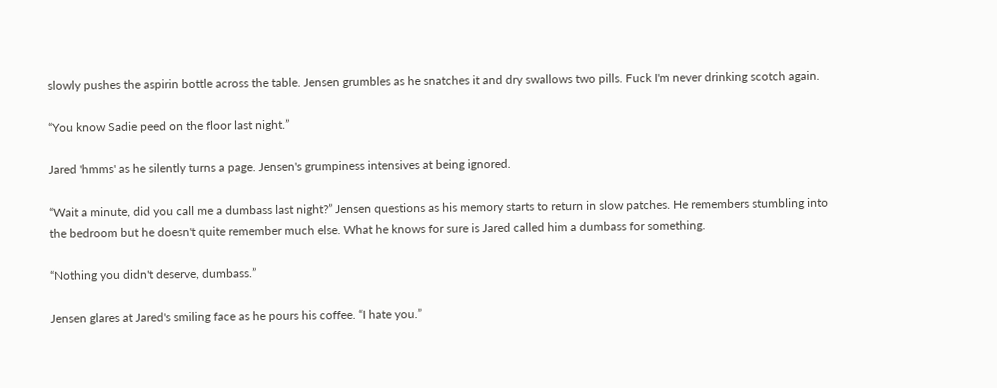slowly pushes the aspirin bottle across the table. Jensen grumbles as he snatches it and dry swallows two pills. Fuck I'm never drinking scotch again.

“You know Sadie peed on the floor last night.”

Jared 'hmms' as he silently turns a page. Jensen's grumpiness intensives at being ignored.

“Wait a minute, did you call me a dumbass last night?” Jensen questions as his memory starts to return in slow patches. He remembers stumbling into the bedroom but he doesn't quite remember much else. What he knows for sure is Jared called him a dumbass for something.

“Nothing you didn't deserve, dumbass.”

Jensen glares at Jared's smiling face as he pours his coffee. “I hate you.”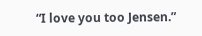“I love you too Jensen.”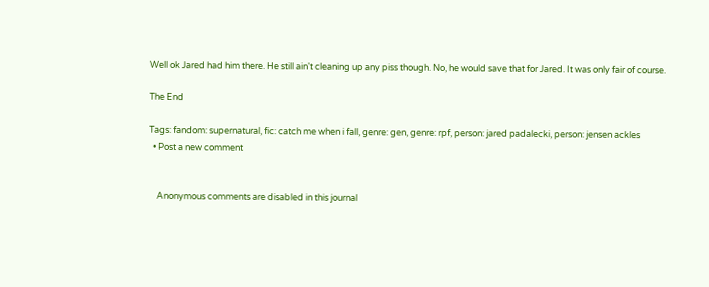Well ok Jared had him there. He still ain't cleaning up any piss though. No, he would save that for Jared. It was only fair of course.

The End

Tags: fandom: supernatural, fic: catch me when i fall, genre: gen, genre: rpf, person: jared padalecki, person: jensen ackles
  • Post a new comment


    Anonymous comments are disabled in this journal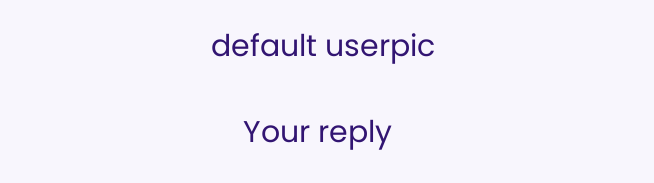default userpic

    Your reply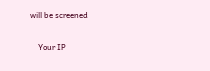will be screened

    Your IP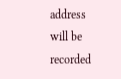address will be recorded